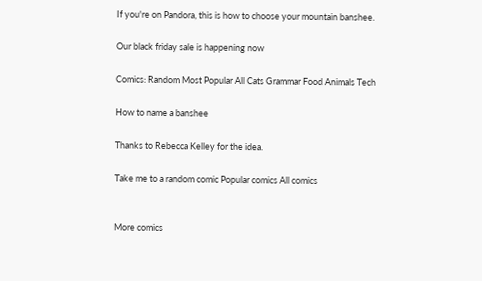If you're on Pandora, this is how to choose your mountain banshee.

Our black friday sale is happening now

Comics: Random Most Popular All Cats Grammar Food Animals Tech

How to name a banshee

Thanks to Rebecca Kelley for the idea.

Take me to a random comic Popular comics All comics


More comics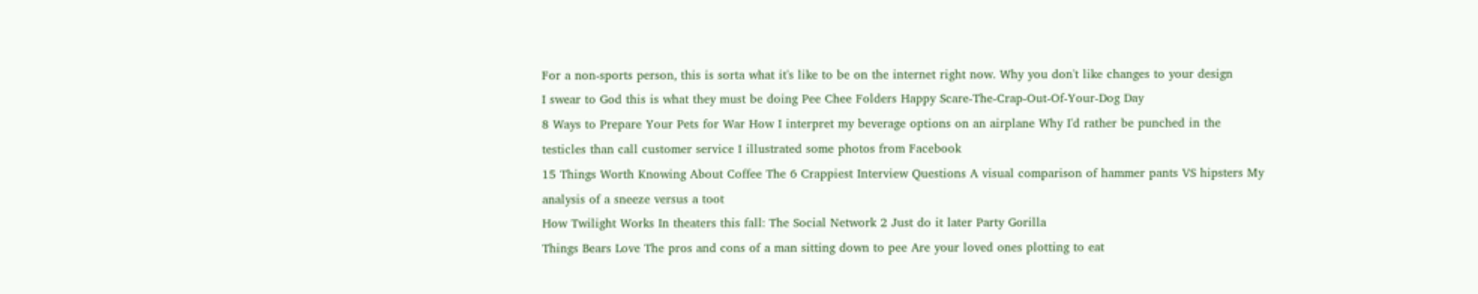For a non-sports person, this is sorta what it's like to be on the internet right now. Why you don't like changes to your design
I swear to God this is what they must be doing Pee Chee Folders Happy Scare-The-Crap-Out-Of-Your-Dog Day
8 Ways to Prepare Your Pets for War How I interpret my beverage options on an airplane Why I'd rather be punched in the testicles than call customer service I illustrated some photos from Facebook
15 Things Worth Knowing About Coffee The 6 Crappiest Interview Questions A visual comparison of hammer pants VS hipsters My analysis of a sneeze versus a toot
How Twilight Works In theaters this fall: The Social Network 2 Just do it later Party Gorilla
Things Bears Love The pros and cons of a man sitting down to pee Are your loved ones plotting to eat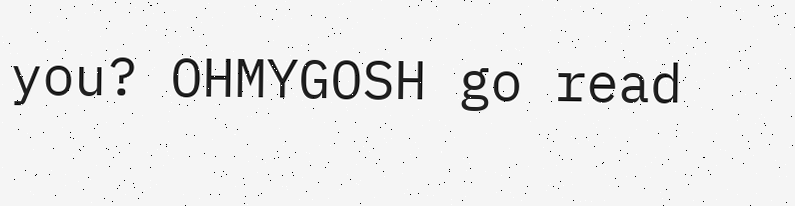you? OHMYGOSH go read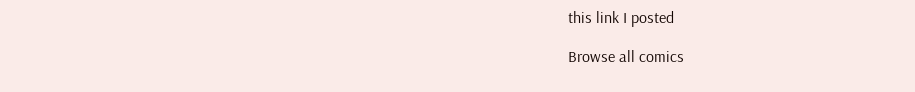this link I posted

Browse all comics